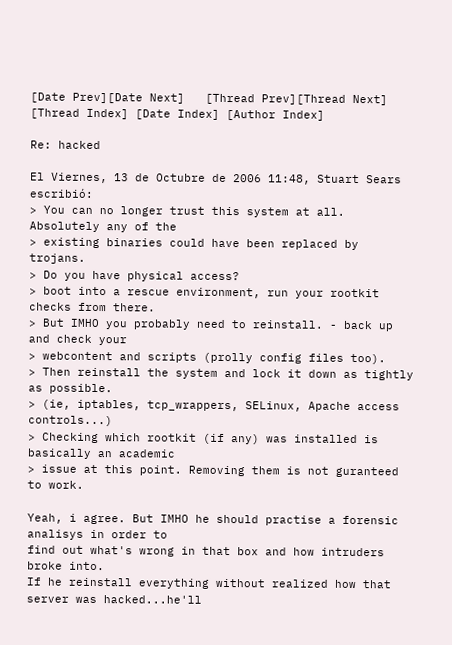[Date Prev][Date Next]   [Thread Prev][Thread Next]   [Thread Index] [Date Index] [Author Index]

Re: hacked

El Viernes, 13 de Octubre de 2006 11:48, Stuart Sears escribió:
> You can no longer trust this system at all. Absolutely any of the
> existing binaries could have been replaced by trojans.
> Do you have physical access?
> boot into a rescue environment, run your rootkit checks from there.
> But IMHO you probably need to reinstall. - back up and check your
> webcontent and scripts (prolly config files too).
> Then reinstall the system and lock it down as tightly as possible.
> (ie, iptables, tcp_wrappers, SELinux, Apache access controls...)
> Checking which rootkit (if any) was installed is basically an academic
> issue at this point. Removing them is not guranteed to work.

Yeah, i agree. But IMHO he should practise a forensic analisys in order to
find out what's wrong in that box and how intruders broke into.
If he reinstall everything without realized how that server was hacked...he'll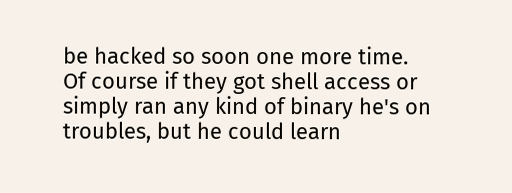be hacked so soon one more time.
Of course if they got shell access or simply ran any kind of binary he's on
troubles, but he could learn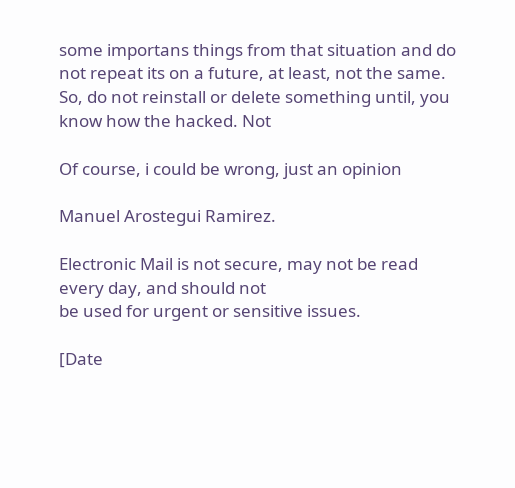some importans things from that situation and do
not repeat its on a future, at least, not the same.
So, do not reinstall or delete something until, you know how the hacked. Not

Of course, i could be wrong, just an opinion

Manuel Arostegui Ramirez.

Electronic Mail is not secure, may not be read every day, and should not
be used for urgent or sensitive issues.

[Date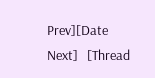Prev][Date Next]   [Thread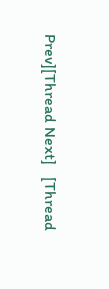Prev][Thread Next]   [Thread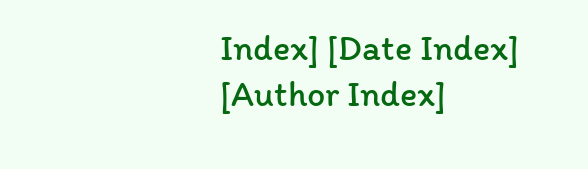Index] [Date Index] [Author Index]